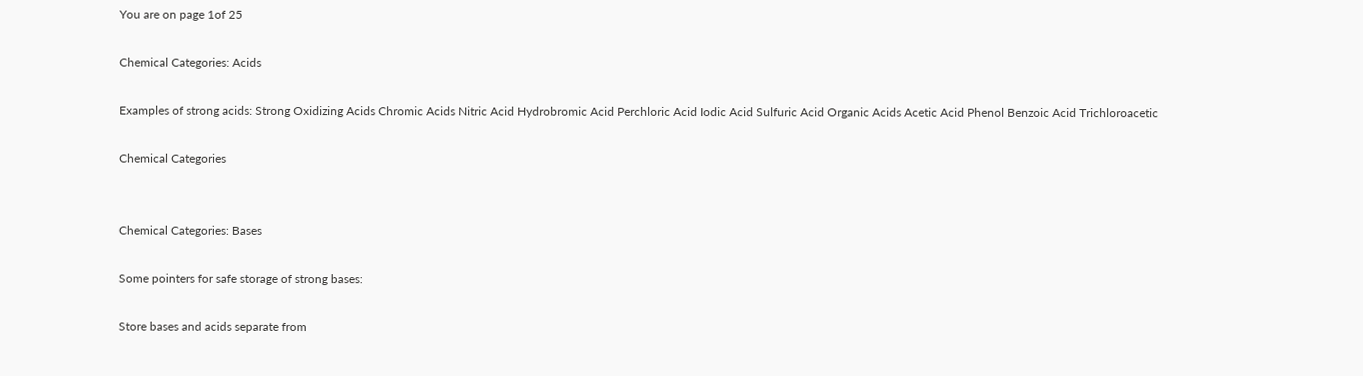You are on page 1of 25

Chemical Categories: Acids

Examples of strong acids: Strong Oxidizing Acids Chromic Acids Nitric Acid Hydrobromic Acid Perchloric Acid Iodic Acid Sulfuric Acid Organic Acids Acetic Acid Phenol Benzoic Acid Trichloroacetic

Chemical Categories


Chemical Categories: Bases

Some pointers for safe storage of strong bases:

Store bases and acids separate from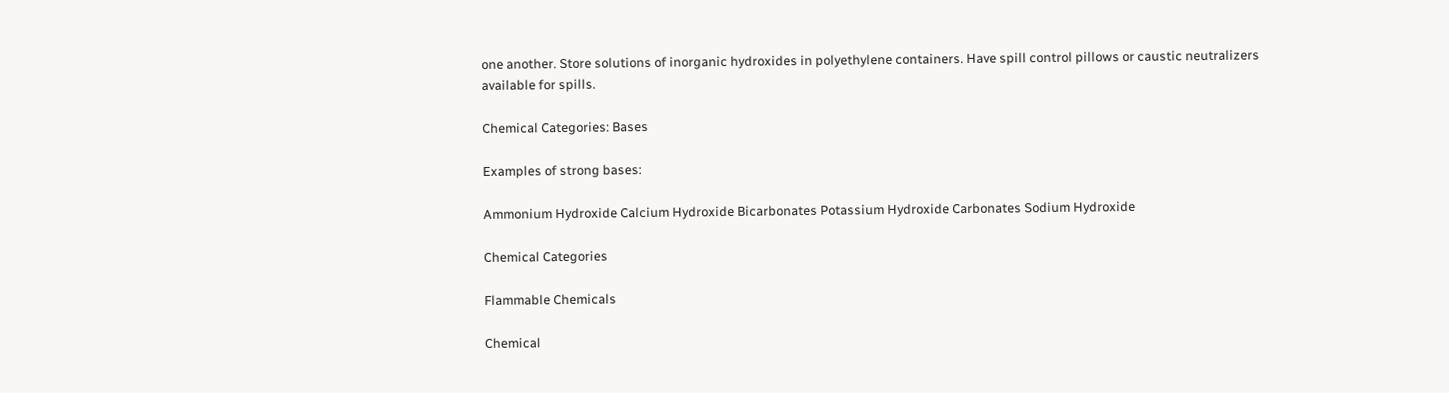one another. Store solutions of inorganic hydroxides in polyethylene containers. Have spill control pillows or caustic neutralizers available for spills.

Chemical Categories: Bases

Examples of strong bases:

Ammonium Hydroxide Calcium Hydroxide Bicarbonates Potassium Hydroxide Carbonates Sodium Hydroxide

Chemical Categories

Flammable Chemicals

Chemical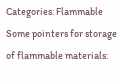Categories: Flammable Some pointers for storage of flammable materials: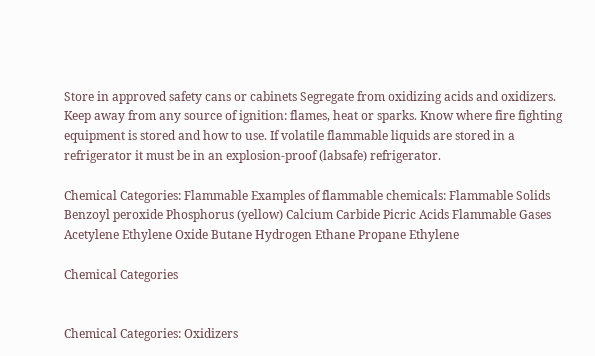Store in approved safety cans or cabinets Segregate from oxidizing acids and oxidizers. Keep away from any source of ignition: flames, heat or sparks. Know where fire fighting equipment is stored and how to use. If volatile flammable liquids are stored in a refrigerator it must be in an explosion-proof (labsafe) refrigerator.

Chemical Categories: Flammable Examples of flammable chemicals: Flammable Solids Benzoyl peroxide Phosphorus (yellow) Calcium Carbide Picric Acids Flammable Gases Acetylene Ethylene Oxide Butane Hydrogen Ethane Propane Ethylene

Chemical Categories


Chemical Categories: Oxidizers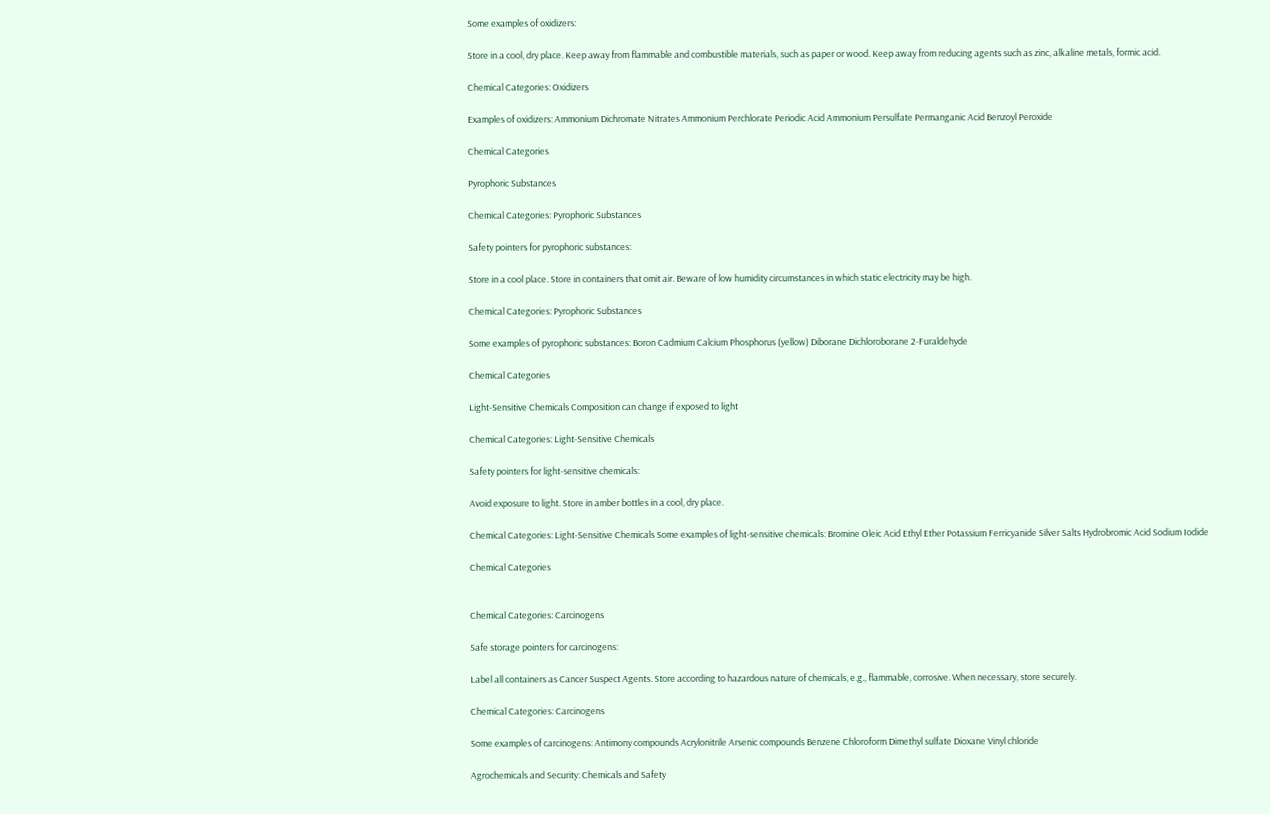Some examples of oxidizers:

Store in a cool, dry place. Keep away from flammable and combustible materials, such as paper or wood. Keep away from reducing agents such as zinc, alkaline metals, formic acid.

Chemical Categories: Oxidizers

Examples of oxidizers: Ammonium Dichromate Nitrates Ammonium Perchlorate Periodic Acid Ammonium Persulfate Permanganic Acid Benzoyl Peroxide

Chemical Categories

Pyrophoric Substances

Chemical Categories: Pyrophoric Substances

Safety pointers for pyrophoric substances:

Store in a cool place. Store in containers that omit air. Beware of low humidity circumstances in which static electricity may be high.

Chemical Categories: Pyrophoric Substances

Some examples of pyrophoric substances: Boron Cadmium Calcium Phosphorus (yellow) Diborane Dichloroborane 2-Furaldehyde

Chemical Categories

Light-Sensitive Chemicals Composition can change if exposed to light

Chemical Categories: Light-Sensitive Chemicals

Safety pointers for light-sensitive chemicals:

Avoid exposure to light. Store in amber bottles in a cool, dry place.

Chemical Categories: Light-Sensitive Chemicals Some examples of light-sensitive chemicals: Bromine Oleic Acid Ethyl Ether Potassium Ferricyanide Silver Salts Hydrobromic Acid Sodium Iodide

Chemical Categories


Chemical Categories: Carcinogens

Safe storage pointers for carcinogens:

Label all containers as Cancer Suspect Agents. Store according to hazardous nature of chemicals, e.g., flammable, corrosive. When necessary, store securely.

Chemical Categories: Carcinogens

Some examples of carcinogens: Antimony compounds Acrylonitrile Arsenic compounds Benzene Chloroform Dimethyl sulfate Dioxane Vinyl chloride

Agrochemicals and Security: Chemicals and Safety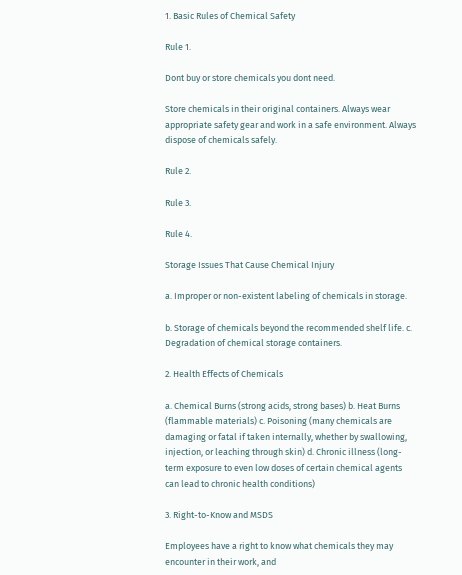1. Basic Rules of Chemical Safety

Rule 1.

Dont buy or store chemicals you dont need.

Store chemicals in their original containers. Always wear appropriate safety gear and work in a safe environment. Always dispose of chemicals safely.

Rule 2.

Rule 3.

Rule 4.

Storage Issues That Cause Chemical Injury

a. Improper or non-existent labeling of chemicals in storage.

b. Storage of chemicals beyond the recommended shelf life. c. Degradation of chemical storage containers.

2. Health Effects of Chemicals

a. Chemical Burns (strong acids, strong bases) b. Heat Burns (flammable materials) c. Poisoning (many chemicals are damaging or fatal if taken internally, whether by swallowing, injection, or leaching through skin) d. Chronic illness (long-term exposure to even low doses of certain chemical agents can lead to chronic health conditions)

3. Right-to-Know and MSDS

Employees have a right to know what chemicals they may encounter in their work, and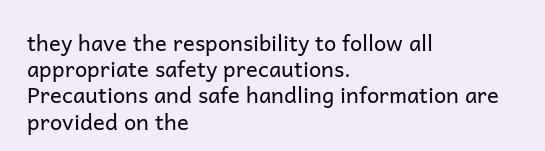they have the responsibility to follow all appropriate safety precautions.
Precautions and safe handling information are provided on the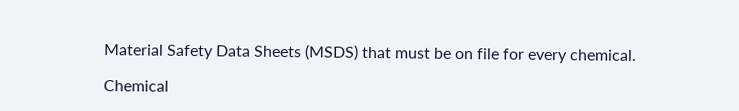Material Safety Data Sheets (MSDS) that must be on file for every chemical.

Chemical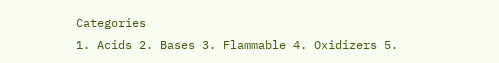Categories
1. Acids 2. Bases 3. Flammable 4. Oxidizers 5.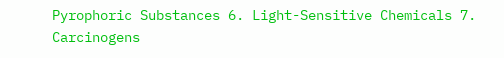Pyrophoric Substances 6. Light-Sensitive Chemicals 7. Carcinogens